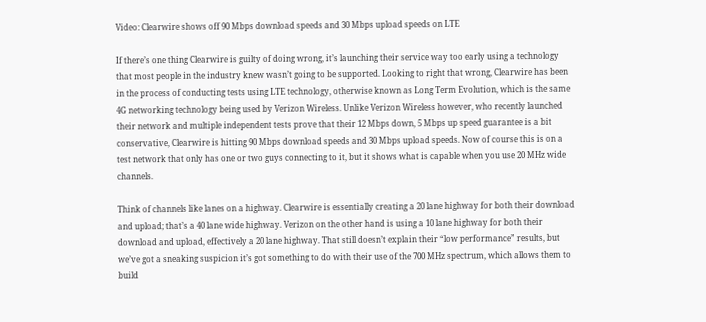Video: Clearwire shows off 90 Mbps download speeds and 30 Mbps upload speeds on LTE

If there’s one thing Clearwire is guilty of doing wrong, it’s launching their service way too early using a technology that most people in the industry knew wasn’t going to be supported. Looking to right that wrong, Clearwire has been in the process of conducting tests using LTE technology, otherwise known as Long Term Evolution, which is the same 4G networking technology being used by Verizon Wireless. Unlike Verizon Wireless however, who recently launched their network and multiple independent tests prove that their 12 Mbps down, 5 Mbps up speed guarantee is a bit conservative, Clearwire is hitting 90 Mbps download speeds and 30 Mbps upload speeds. Now of course this is on a test network that only has one or two guys connecting to it, but it shows what is capable when you use 20 MHz wide channels.

Think of channels like lanes on a highway. Clearwire is essentially creating a 20 lane highway for both their download and upload; that’s a 40 lane wide highway. Verizon on the other hand is using a 10 lane highway for both their download and upload, effectively a 20 lane highway. That still doesn’t explain their “low performance” results, but we’ve got a sneaking suspicion it’s got something to do with their use of the 700 MHz spectrum, which allows them to build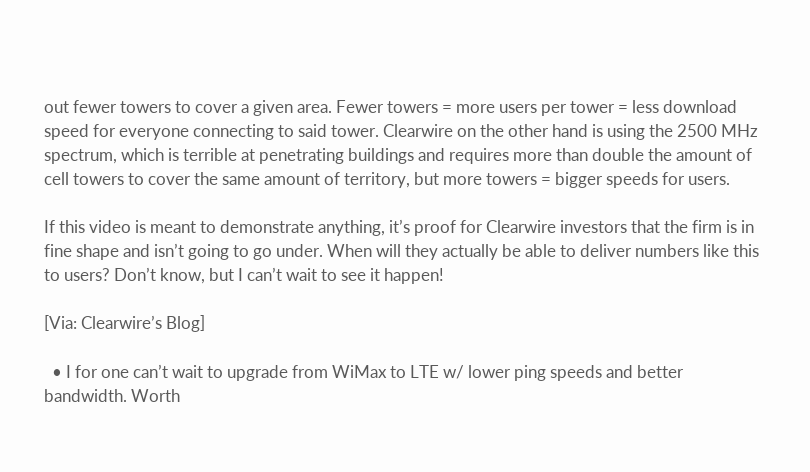out fewer towers to cover a given area. Fewer towers = more users per tower = less download speed for everyone connecting to said tower. Clearwire on the other hand is using the 2500 MHz spectrum, which is terrible at penetrating buildings and requires more than double the amount of cell towers to cover the same amount of territory, but more towers = bigger speeds for users.

If this video is meant to demonstrate anything, it’s proof for Clearwire investors that the firm is in fine shape and isn’t going to go under. When will they actually be able to deliver numbers like this to users? Don’t know, but I can’t wait to see it happen!

[Via: Clearwire’s Blog]

  • I for one can’t wait to upgrade from WiMax to LTE w/ lower ping speeds and better bandwidth. Worth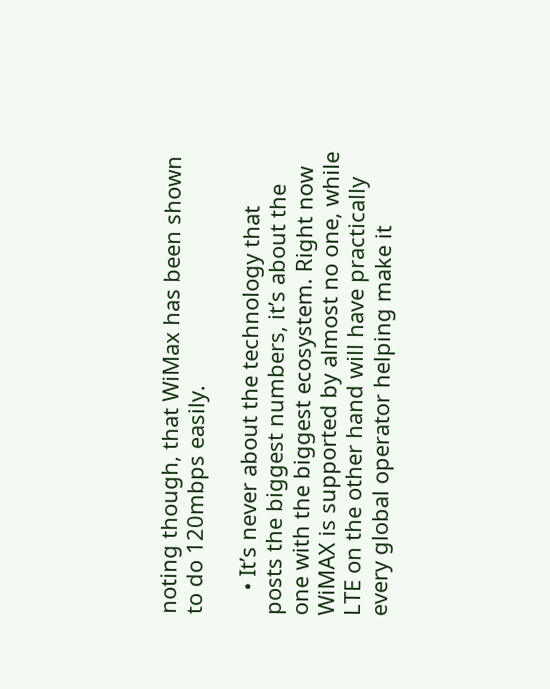noting though, that WiMax has been shown to do 120mbps easily.

    • It’s never about the technology that posts the biggest numbers, it’s about the one with the biggest ecosystem. Right now WiMAX is supported by almost no one, while LTE on the other hand will have practically every global operator helping make it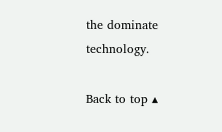the dominate technology.

Back to top ▴